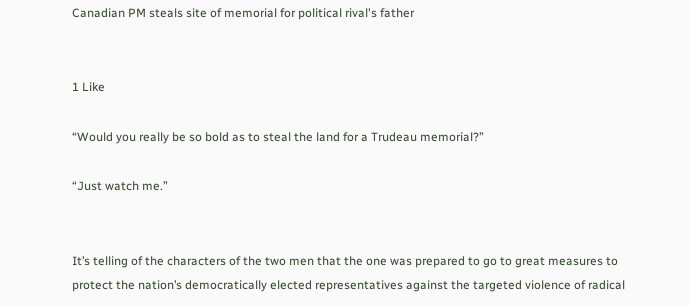Canadian PM steals site of memorial for political rival's father


1 Like

“Would you really be so bold as to steal the land for a Trudeau memorial?”

“Just watch me.”


It’s telling of the characters of the two men that the one was prepared to go to great measures to protect the nation’s democratically elected representatives against the targeted violence of radical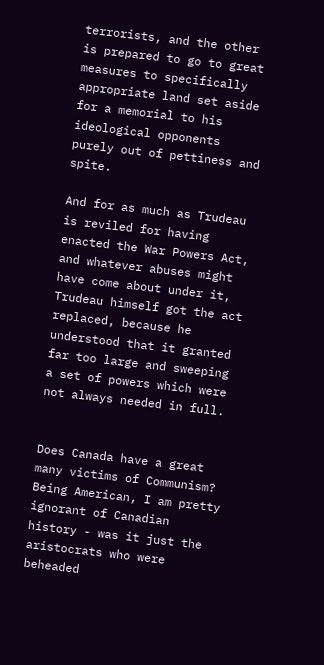terrorists, and the other is prepared to go to great measures to specifically appropriate land set aside for a memorial to his ideological opponents purely out of pettiness and spite.

And for as much as Trudeau is reviled for having enacted the War Powers Act, and whatever abuses might have come about under it, Trudeau himself got the act replaced, because he understood that it granted far too large and sweeping a set of powers which were not always needed in full.


Does Canada have a great many victims of Communism? Being American, I am pretty ignorant of Canadian history - was it just the aristocrats who were beheaded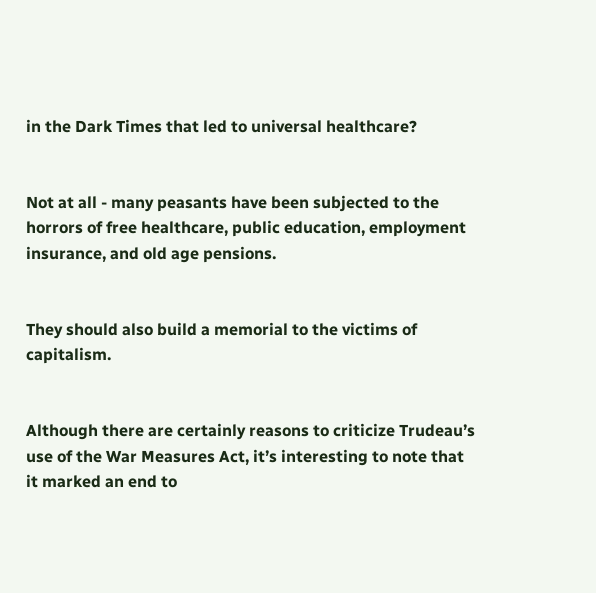in the Dark Times that led to universal healthcare?


Not at all - many peasants have been subjected to the horrors of free healthcare, public education, employment insurance, and old age pensions.


They should also build a memorial to the victims of capitalism.


Although there are certainly reasons to criticize Trudeau’s use of the War Measures Act, it’s interesting to note that it marked an end to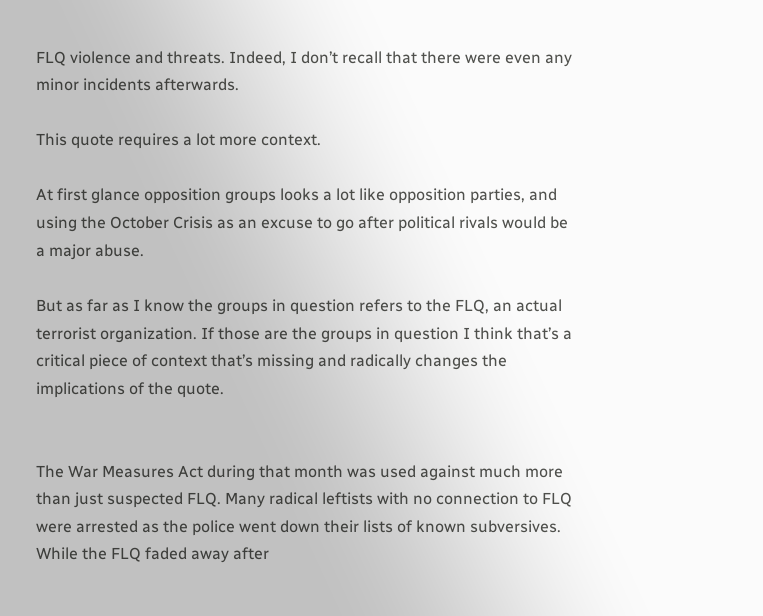FLQ violence and threats. Indeed, I don’t recall that there were even any minor incidents afterwards.

This quote requires a lot more context.

At first glance opposition groups looks a lot like opposition parties, and using the October Crisis as an excuse to go after political rivals would be a major abuse.

But as far as I know the groups in question refers to the FLQ, an actual terrorist organization. If those are the groups in question I think that’s a critical piece of context that’s missing and radically changes the implications of the quote.


The War Measures Act during that month was used against much more than just suspected FLQ. Many radical leftists with no connection to FLQ were arrested as the police went down their lists of known subversives. While the FLQ faded away after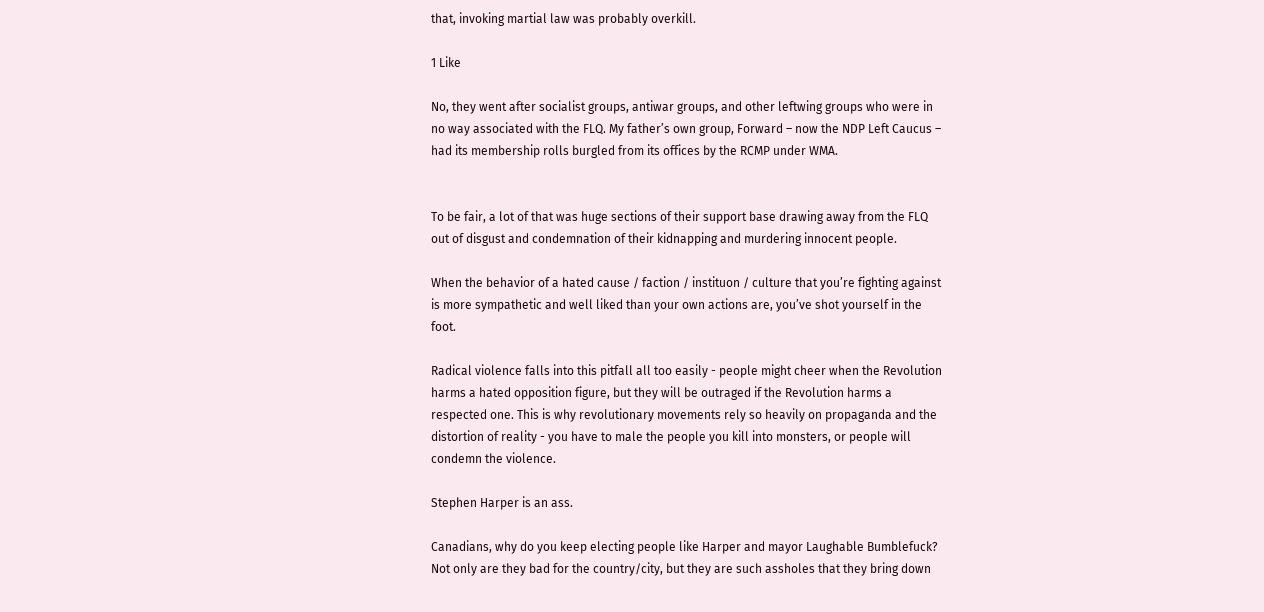that, invoking martial law was probably overkill.

1 Like

No, they went after socialist groups, antiwar groups, and other leftwing groups who were in no way associated with the FLQ. My father’s own group, Forward – now the NDP Left Caucus – had its membership rolls burgled from its offices by the RCMP under WMA.


To be fair, a lot of that was huge sections of their support base drawing away from the FLQ out of disgust and condemnation of their kidnapping and murdering innocent people.

When the behavior of a hated cause / faction / instituon / culture that you’re fighting against is more sympathetic and well liked than your own actions are, you’ve shot yourself in the foot.

Radical violence falls into this pitfall all too easily - people might cheer when the Revolution harms a hated opposition figure, but they will be outraged if the Revolution harms a respected one. This is why revolutionary movements rely so heavily on propaganda and the distortion of reality - you have to male the people you kill into monsters, or people will condemn the violence.

Stephen Harper is an ass.

Canadians, why do you keep electing people like Harper and mayor Laughable Bumblefuck? Not only are they bad for the country/city, but they are such assholes that they bring down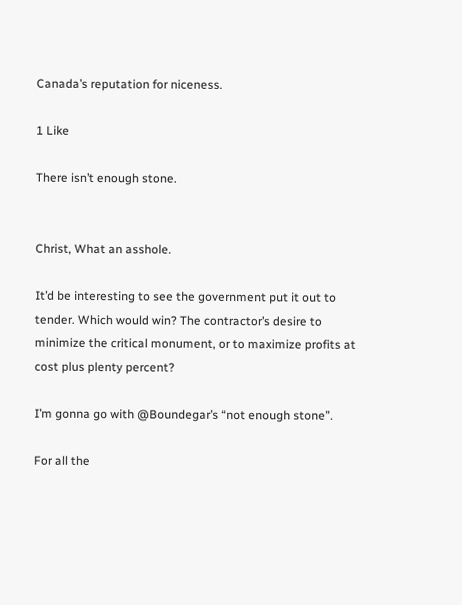Canada’s reputation for niceness.

1 Like

There isn’t enough stone.


Christ, What an asshole.

It’d be interesting to see the government put it out to tender. Which would win? The contractor’s desire to minimize the critical monument, or to maximize profits at cost plus plenty percent?

I’m gonna go with @Boundegar’s “not enough stone”.

For all the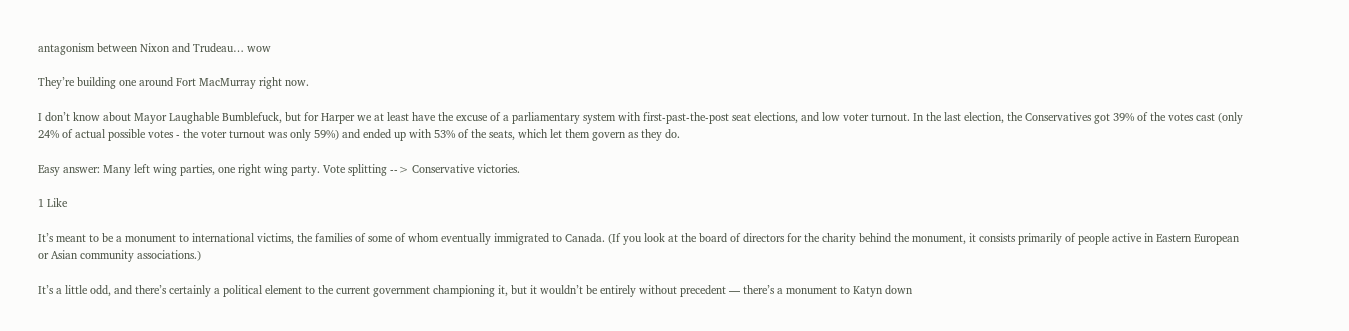antagonism between Nixon and Trudeau… wow

They’re building one around Fort MacMurray right now.

I don’t know about Mayor Laughable Bumblefuck, but for Harper we at least have the excuse of a parliamentary system with first-past-the-post seat elections, and low voter turnout. In the last election, the Conservatives got 39% of the votes cast (only 24% of actual possible votes - the voter turnout was only 59%) and ended up with 53% of the seats, which let them govern as they do.

Easy answer: Many left wing parties, one right wing party. Vote splitting --> Conservative victories.

1 Like

It’s meant to be a monument to international victims, the families of some of whom eventually immigrated to Canada. (If you look at the board of directors for the charity behind the monument, it consists primarily of people active in Eastern European or Asian community associations.)

It’s a little odd, and there’s certainly a political element to the current government championing it, but it wouldn’t be entirely without precedent — there’s a monument to Katyn down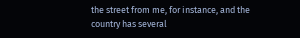the street from me, for instance, and the country has several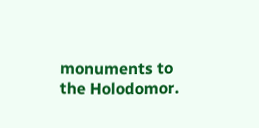monuments to the Holodomor.